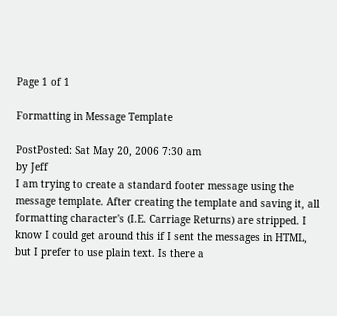Page 1 of 1

Formatting in Message Template

PostPosted: Sat May 20, 2006 7:30 am
by Jeff
I am trying to create a standard footer message using the message template. After creating the template and saving it, all formatting character's (I.E. Carriage Returns) are stripped. I know I could get around this if I sent the messages in HTML, but I prefer to use plain text. Is there a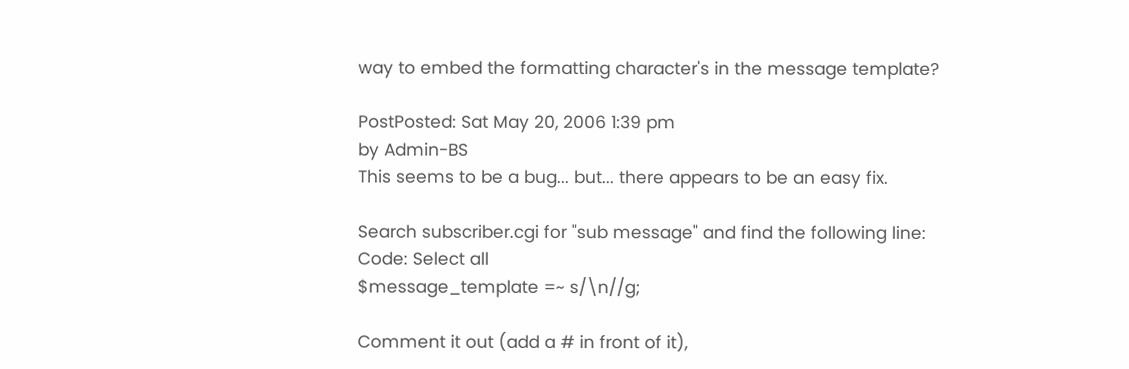way to embed the formatting character's in the message template?

PostPosted: Sat May 20, 2006 1:39 pm
by Admin-BS
This seems to be a bug... but... there appears to be an easy fix.

Search subscriber.cgi for "sub message" and find the following line:
Code: Select all
$message_template =~ s/\n//g;

Comment it out (add a # in front of it),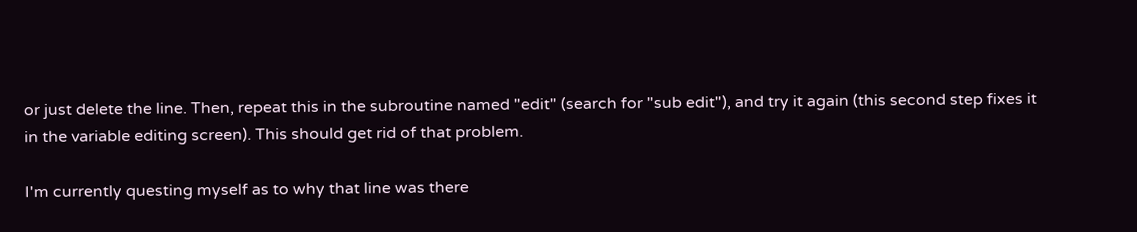or just delete the line. Then, repeat this in the subroutine named "edit" (search for "sub edit"), and try it again (this second step fixes it in the variable editing screen). This should get rid of that problem.

I'm currently questing myself as to why that line was there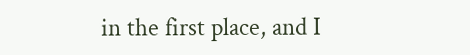in the first place, and I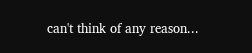can't think of any reason...